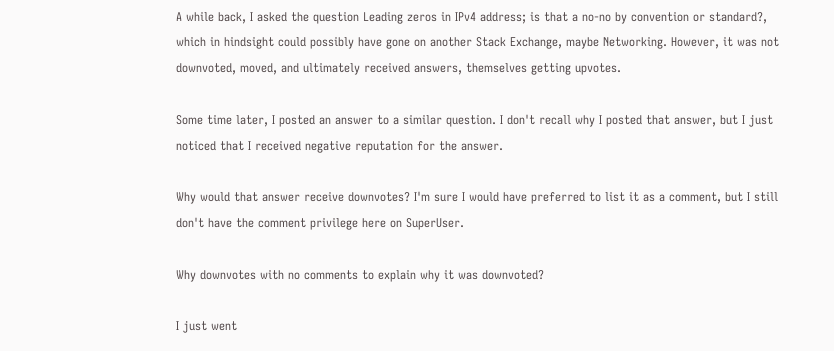A while back, I asked the question Leading zeros in IPv4 address; is that a no-no by convention or standard?, which in hindsight could possibly have gone on another Stack Exchange, maybe Networking. However, it was not downvoted, moved, and ultimately received answers, themselves getting upvotes.

Some time later, I posted an answer to a similar question. I don't recall why I posted that answer, but I just noticed that I received negative reputation for the answer.

Why would that answer receive downvotes? I'm sure I would have preferred to list it as a comment, but I still don't have the comment privilege here on SuperUser.

Why downvotes with no comments to explain why it was downvoted?

I just went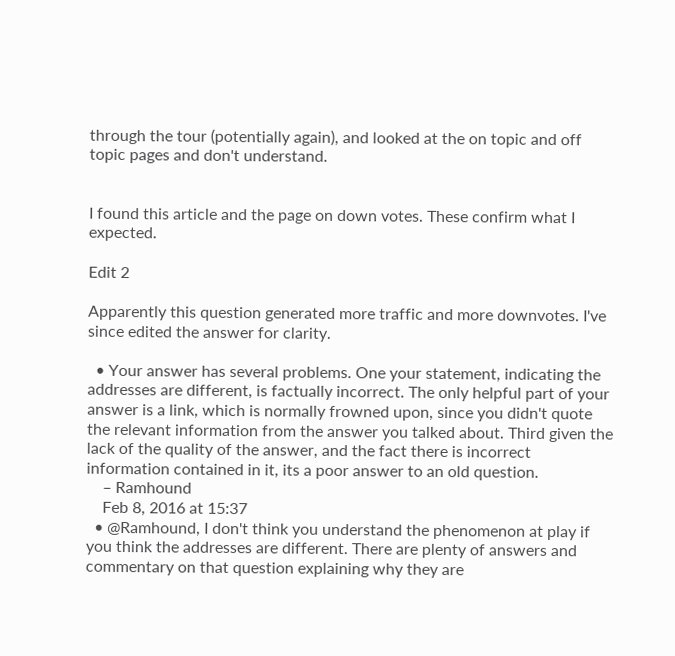through the tour (potentially again), and looked at the on topic and off topic pages and don't understand.


I found this article and the page on down votes. These confirm what I expected.

Edit 2

Apparently this question generated more traffic and more downvotes. I've since edited the answer for clarity.

  • Your answer has several problems. One your statement, indicating the addresses are different, is factually incorrect. The only helpful part of your answer is a link, which is normally frowned upon, since you didn't quote the relevant information from the answer you talked about. Third given the lack of the quality of the answer, and the fact there is incorrect information contained in it, its a poor answer to an old question.
    – Ramhound
    Feb 8, 2016 at 15:37
  • @Ramhound, I don't think you understand the phenomenon at play if you think the addresses are different. There are plenty of answers and commentary on that question explaining why they are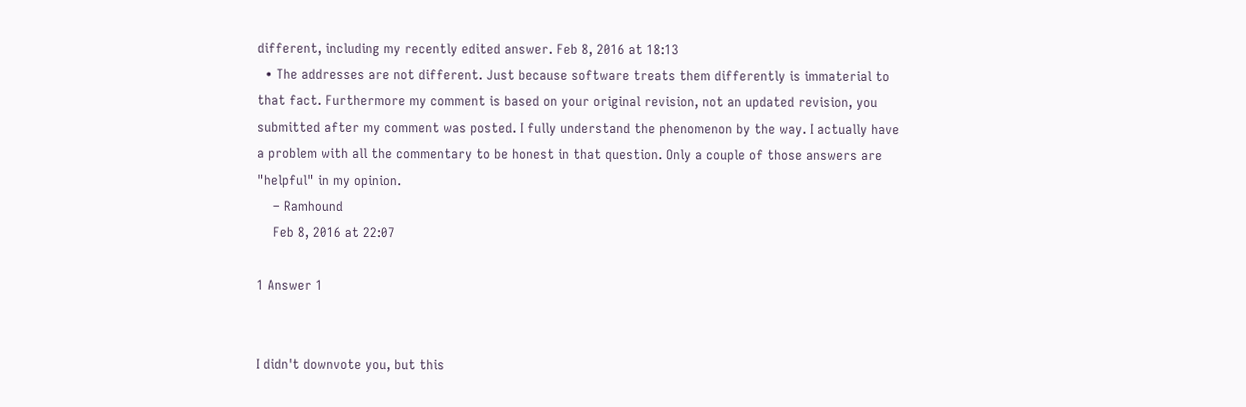different, including my recently edited answer. Feb 8, 2016 at 18:13
  • The addresses are not different. Just because software treats them differently is immaterial to that fact. Furthermore my comment is based on your original revision, not an updated revision, you submitted after my comment was posted. I fully understand the phenomenon by the way. I actually have a problem with all the commentary to be honest in that question. Only a couple of those answers are "helpful" in my opinion.
    – Ramhound
    Feb 8, 2016 at 22:07

1 Answer 1


I didn't downvote you, but this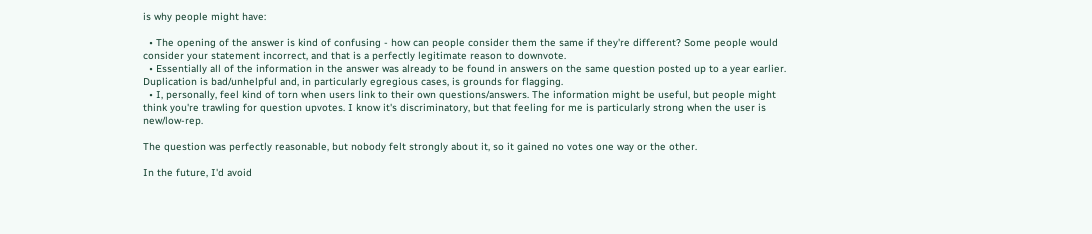is why people might have:

  • The opening of the answer is kind of confusing - how can people consider them the same if they're different? Some people would consider your statement incorrect, and that is a perfectly legitimate reason to downvote.
  • Essentially all of the information in the answer was already to be found in answers on the same question posted up to a year earlier. Duplication is bad/unhelpful and, in particularly egregious cases, is grounds for flagging.
  • I, personally, feel kind of torn when users link to their own questions/answers. The information might be useful, but people might think you're trawling for question upvotes. I know it's discriminatory, but that feeling for me is particularly strong when the user is new/low-rep.

The question was perfectly reasonable, but nobody felt strongly about it, so it gained no votes one way or the other.

In the future, I'd avoid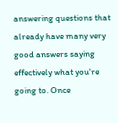answering questions that already have many very good answers saying effectively what you're going to. Once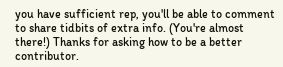you have sufficient rep, you'll be able to comment to share tidbits of extra info. (You're almost there!) Thanks for asking how to be a better contributor.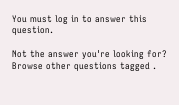You must log in to answer this question.

Not the answer you're looking for? Browse other questions tagged .